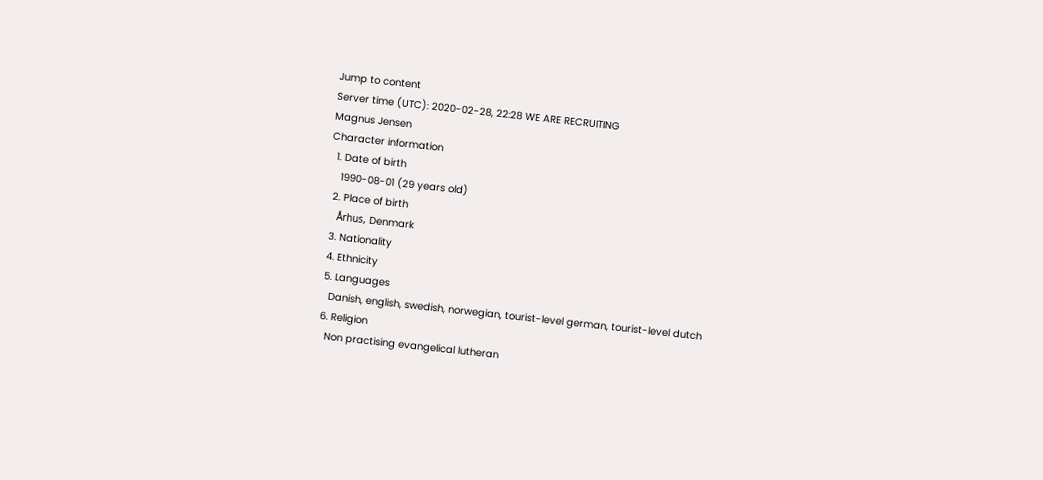Jump to content
Server time (UTC): 2020-02-28, 22:28 WE ARE RECRUITING
Magnus Jensen
Character information
  1. Date of birth
    1990-08-01 (29 years old)
  2. Place of birth
    Århus, Denmark
  3. Nationality
  4. Ethnicity
  5. Languages
    Danish, english, swedish, norwegian, tourist-level german, tourist-level dutch
  6. Religion
    Non practising evangelical lutheran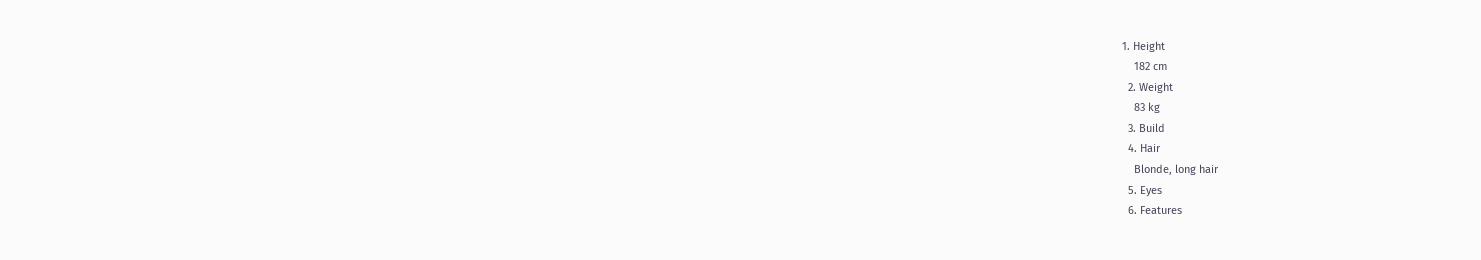1. Height
    182 cm
  2. Weight
    83 kg
  3. Build
  4. Hair
    Blonde, long hair
  5. Eyes
  6. Features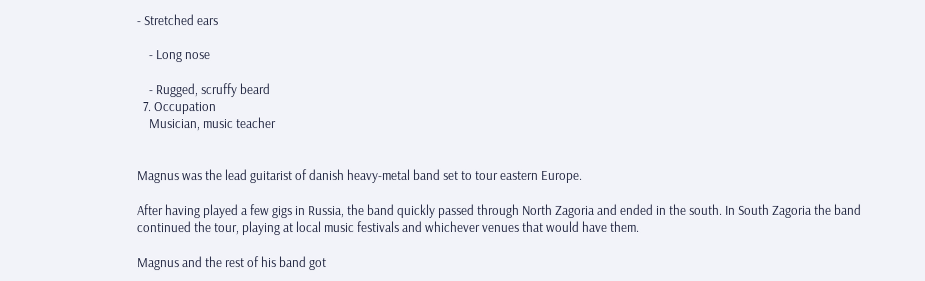- Stretched ears

    - Long nose

    - Rugged, scruffy beard
  7. Occupation
    Musician, music teacher


Magnus was the lead guitarist of danish heavy-metal band set to tour eastern Europe.

After having played a few gigs in Russia, the band quickly passed through North Zagoria and ended in the south. In South Zagoria the band continued the tour, playing at local music festivals and whichever venues that would have them.

Magnus and the rest of his band got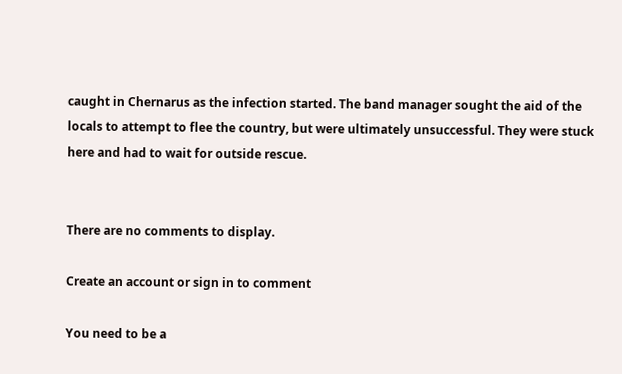caught in Chernarus as the infection started. The band manager sought the aid of the locals to attempt to flee the country, but were ultimately unsuccessful. They were stuck here and had to wait for outside rescue.


There are no comments to display.

Create an account or sign in to comment

You need to be a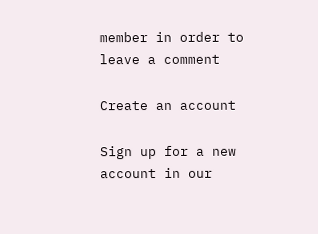member in order to leave a comment

Create an account

Sign up for a new account in our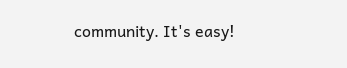community. It's easy!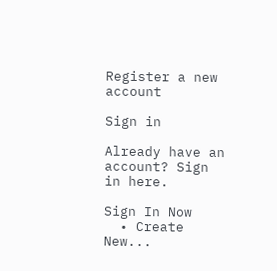Register a new account

Sign in

Already have an account? Sign in here.

Sign In Now
  • Create New...